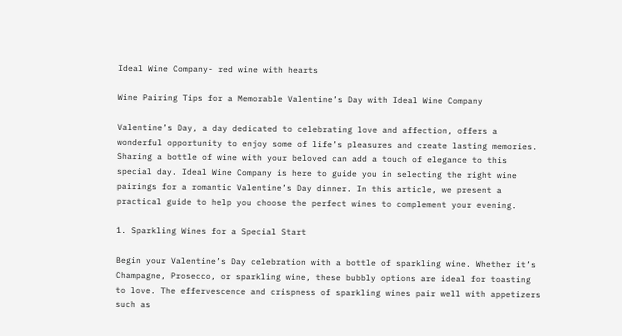Ideal Wine Company- red wine with hearts

Wine Pairing Tips for a Memorable Valentine’s Day with Ideal Wine Company

Valentine’s Day, a day dedicated to celebrating love and affection, offers a wonderful opportunity to enjoy some of life’s pleasures and create lasting memories. Sharing a bottle of wine with your beloved can add a touch of elegance to this special day. Ideal Wine Company is here to guide you in selecting the right wine pairings for a romantic Valentine’s Day dinner. In this article, we present a practical guide to help you choose the perfect wines to complement your evening.

1. Sparkling Wines for a Special Start

Begin your Valentine’s Day celebration with a bottle of sparkling wine. Whether it’s Champagne, Prosecco, or sparkling wine, these bubbly options are ideal for toasting to love. The effervescence and crispness of sparkling wines pair well with appetizers such as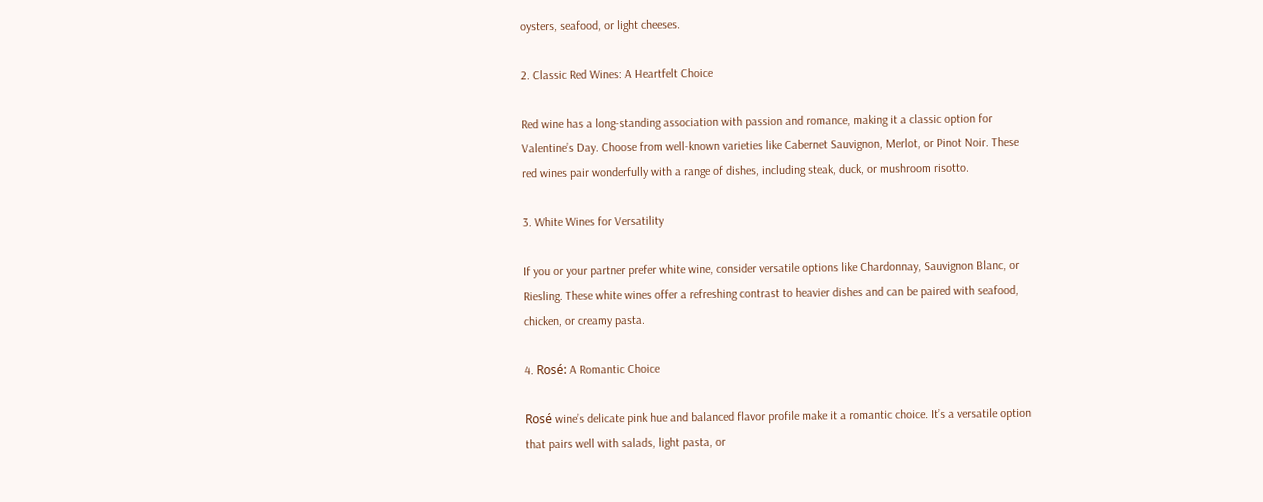oysters, seafood, or light cheeses.

2. Classic Red Wines: A Heartfelt Choice

Red wine has a long-standing association with passion and romance, making it a classic option for Valentine’s Day. Choose from well-known varieties like Cabernet Sauvignon, Merlot, or Pinot Noir. These red wines pair wonderfully with a range of dishes, including steak, duck, or mushroom risotto.

3. White Wines for Versatility

If you or your partner prefer white wine, consider versatile options like Chardonnay, Sauvignon Blanc, or Riesling. These white wines offer a refreshing contrast to heavier dishes and can be paired with seafood, chicken, or creamy pasta.

4. Rosé: A Romantic Choice

Rosé wine’s delicate pink hue and balanced flavor profile make it a romantic choice. It’s a versatile option that pairs well with salads, light pasta, or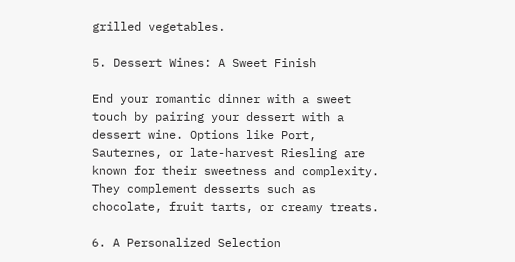grilled vegetables.

5. Dessert Wines: A Sweet Finish

End your romantic dinner with a sweet touch by pairing your dessert with a dessert wine. Options like Port, Sauternes, or late-harvest Riesling are known for their sweetness and complexity. They complement desserts such as chocolate, fruit tarts, or creamy treats.

6. A Personalized Selection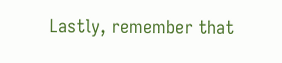Lastly, remember that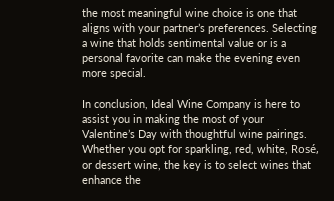the most meaningful wine choice is one that aligns with your partner’s preferences. Selecting a wine that holds sentimental value or is a personal favorite can make the evening even more special.

In conclusion, Ideal Wine Company is here to assist you in making the most of your Valentine’s Day with thoughtful wine pairings. Whether you opt for sparkling, red, white, Rosé, or dessert wine, the key is to select wines that enhance the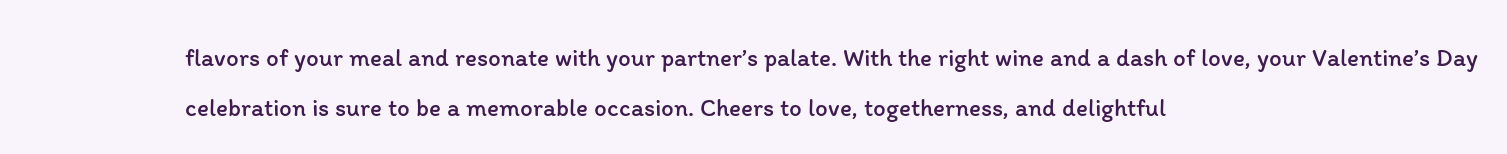flavors of your meal and resonate with your partner’s palate. With the right wine and a dash of love, your Valentine’s Day celebration is sure to be a memorable occasion. Cheers to love, togetherness, and delightful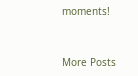moments!


More Posts